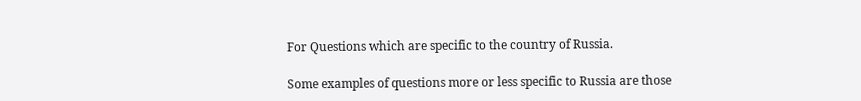For Questions which are specific to the country of Russia.

Some examples of questions more or less specific to Russia are those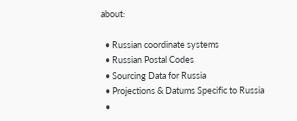about:

  • Russian coordinate systems
  • Russian Postal Codes
  • Sourcing Data for Russia
  • Projections & Datums Specific to Russia
  •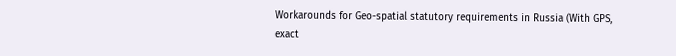Workarounds for Geo-spatial statutory requirements in Russia (With GPS, exact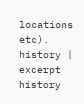locations etc).
history | excerpt history